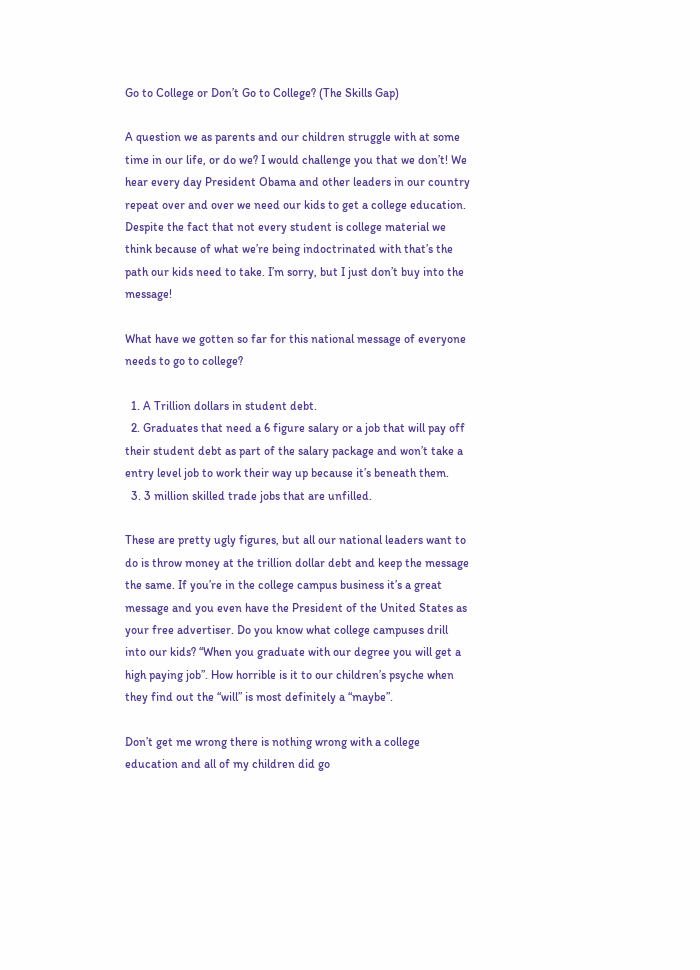Go to College or Don’t Go to College? (The Skills Gap)

A question we as parents and our children struggle with at some time in our life, or do we? I would challenge you that we don’t! We hear every day President Obama and other leaders in our country repeat over and over we need our kids to get a college education. Despite the fact that not every student is college material we think because of what we’re being indoctrinated with that’s the path our kids need to take. I’m sorry, but I just don’t buy into the message!

What have we gotten so far for this national message of everyone needs to go to college?

  1. A Trillion dollars in student debt.
  2. Graduates that need a 6 figure salary or a job that will pay off their student debt as part of the salary package and won’t take a entry level job to work their way up because it’s beneath them.
  3. 3 million skilled trade jobs that are unfilled.

These are pretty ugly figures, but all our national leaders want to do is throw money at the trillion dollar debt and keep the message the same. If you’re in the college campus business it’s a great message and you even have the President of the United States as your free advertiser. Do you know what college campuses drill into our kids? “When you graduate with our degree you will get a high paying job”. How horrible is it to our children’s psyche when they find out the “will” is most definitely a “maybe”.

Don’t get me wrong there is nothing wrong with a college education and all of my children did go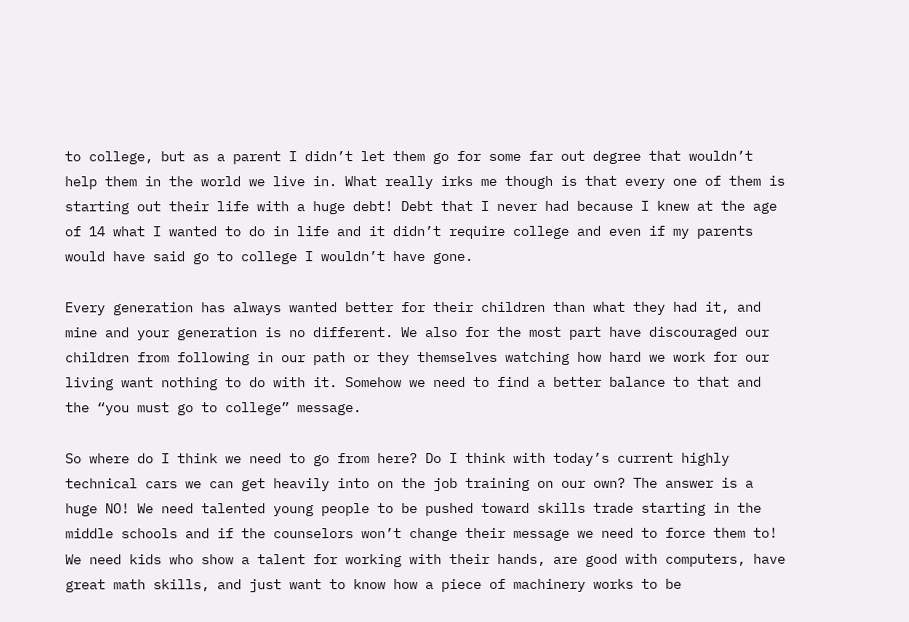to college, but as a parent I didn’t let them go for some far out degree that wouldn’t help them in the world we live in. What really irks me though is that every one of them is starting out their life with a huge debt! Debt that I never had because I knew at the age of 14 what I wanted to do in life and it didn’t require college and even if my parents would have said go to college I wouldn’t have gone.

Every generation has always wanted better for their children than what they had it, and mine and your generation is no different. We also for the most part have discouraged our children from following in our path or they themselves watching how hard we work for our living want nothing to do with it. Somehow we need to find a better balance to that and the “you must go to college” message.

So where do I think we need to go from here? Do I think with today’s current highly technical cars we can get heavily into on the job training on our own? The answer is a huge NO! We need talented young people to be pushed toward skills trade starting in the middle schools and if the counselors won’t change their message we need to force them to! We need kids who show a talent for working with their hands, are good with computers, have great math skills, and just want to know how a piece of machinery works to be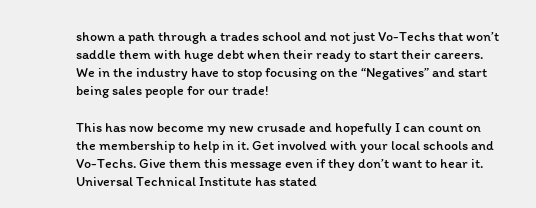shown a path through a trades school and not just Vo-Techs that won’t saddle them with huge debt when their ready to start their careers. We in the industry have to stop focusing on the “Negatives” and start being sales people for our trade!

This has now become my new crusade and hopefully I can count on the membership to help in it. Get involved with your local schools and Vo-Techs. Give them this message even if they don’t want to hear it. Universal Technical Institute has stated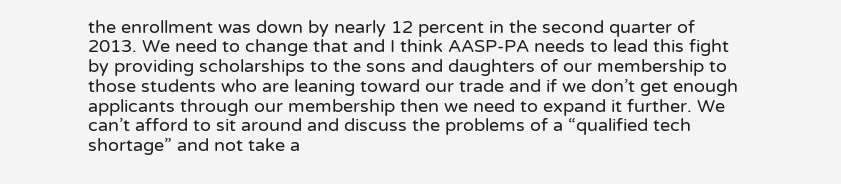the enrollment was down by nearly 12 percent in the second quarter of 2013. We need to change that and I think AASP-PA needs to lead this fight by providing scholarships to the sons and daughters of our membership to those students who are leaning toward our trade and if we don’t get enough applicants through our membership then we need to expand it further. We can’t afford to sit around and discuss the problems of a “qualified tech shortage” and not take a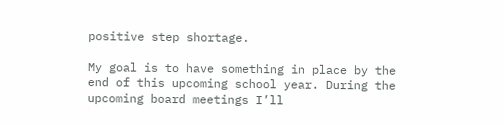positive step shortage.

My goal is to have something in place by the end of this upcoming school year. During the upcoming board meetings I’ll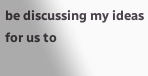be discussing my ideas for us to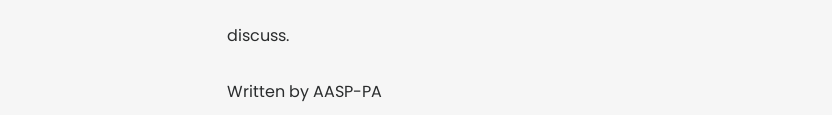discuss.

Written by AASP-PA